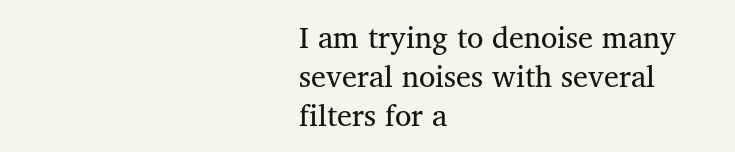I am trying to denoise many several noises with several filters for a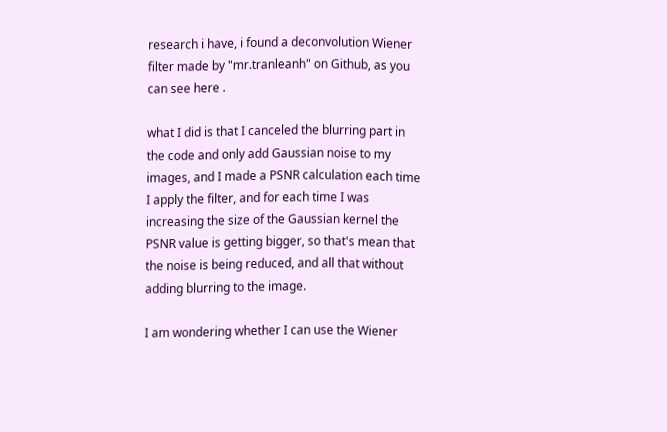research i have, i found a deconvolution Wiener filter made by "mr.tranleanh" on Github, as you can see here .

what I did is that I canceled the blurring part in the code and only add Gaussian noise to my images, and I made a PSNR calculation each time I apply the filter, and for each time I was increasing the size of the Gaussian kernel the PSNR value is getting bigger, so that's mean that the noise is being reduced, and all that without adding blurring to the image.

I am wondering whether I can use the Wiener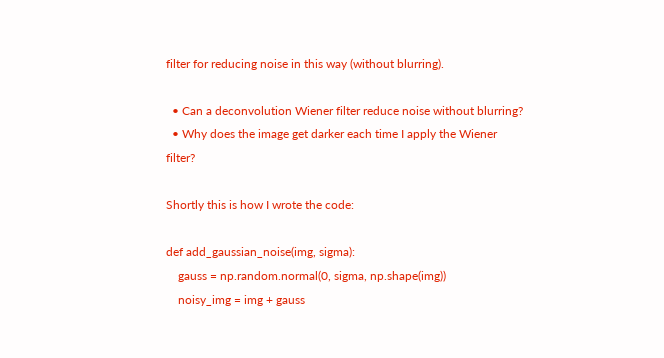filter for reducing noise in this way (without blurring).

  • Can a deconvolution Wiener filter reduce noise without blurring?
  • Why does the image get darker each time I apply the Wiener filter?

Shortly this is how I wrote the code:

def add_gaussian_noise(img, sigma):
    gauss = np.random.normal(0, sigma, np.shape(img))
    noisy_img = img + gauss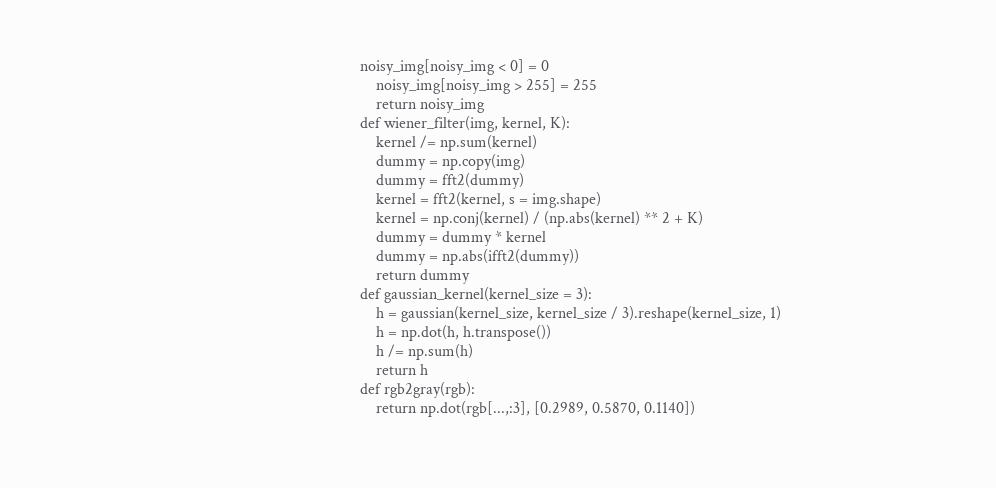noisy_img[noisy_img < 0] = 0
    noisy_img[noisy_img > 255] = 255
    return noisy_img
def wiener_filter(img, kernel, K):
    kernel /= np.sum(kernel)
    dummy = np.copy(img)
    dummy = fft2(dummy)
    kernel = fft2(kernel, s = img.shape)
    kernel = np.conj(kernel) / (np.abs(kernel) ** 2 + K)
    dummy = dummy * kernel
    dummy = np.abs(ifft2(dummy))
    return dummy
def gaussian_kernel(kernel_size = 3):
    h = gaussian(kernel_size, kernel_size / 3).reshape(kernel_size, 1)
    h = np.dot(h, h.transpose())
    h /= np.sum(h)
    return h
def rgb2gray(rgb):
    return np.dot(rgb[...,:3], [0.2989, 0.5870, 0.1140])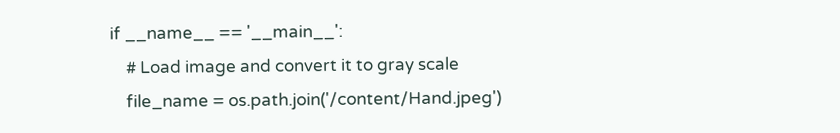if __name__ == '__main__':
    # Load image and convert it to gray scale
    file_name = os.path.join('/content/Hand.jpeg')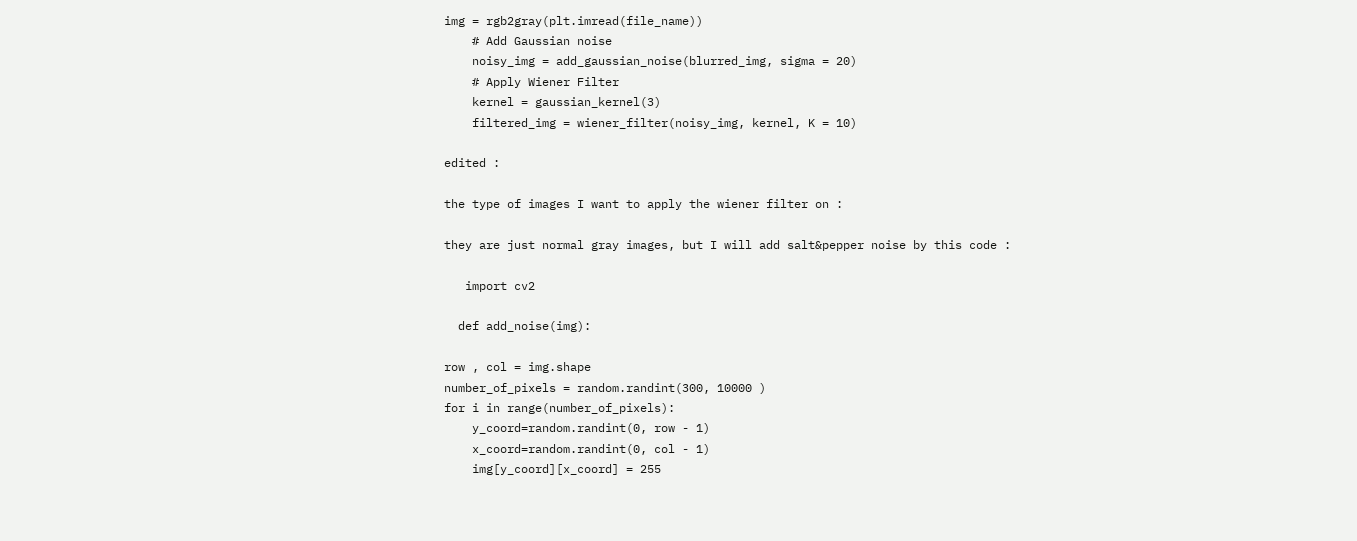img = rgb2gray(plt.imread(file_name))
    # Add Gaussian noise
    noisy_img = add_gaussian_noise(blurred_img, sigma = 20)
    # Apply Wiener Filter
    kernel = gaussian_kernel(3)
    filtered_img = wiener_filter(noisy_img, kernel, K = 10)

edited :

the type of images I want to apply the wiener filter on :

they are just normal gray images, but I will add salt&pepper noise by this code :

   import cv2

  def add_noise(img):

row , col = img.shape
number_of_pixels = random.randint(300, 10000 )
for i in range(number_of_pixels):
    y_coord=random.randint(0, row - 1)
    x_coord=random.randint(0, col - 1)
    img[y_coord][x_coord] = 255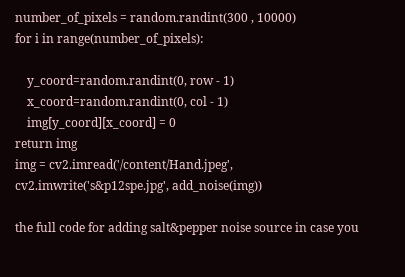number_of_pixels = random.randint(300 , 10000)
for i in range(number_of_pixels):

    y_coord=random.randint(0, row - 1)
    x_coord=random.randint(0, col - 1)
    img[y_coord][x_coord] = 0
return img
img = cv2.imread('/content/Hand.jpeg',
cv2.imwrite('s&p12spe.jpg', add_noise(img))

the full code for adding salt&pepper noise source in case you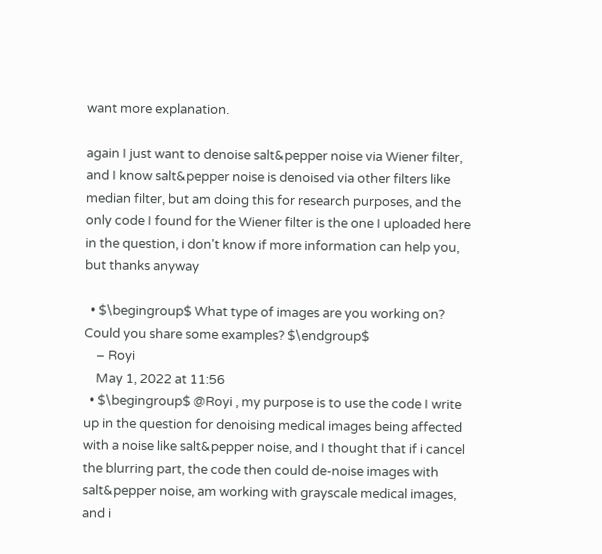want more explanation.

again I just want to denoise salt&pepper noise via Wiener filter, and I know salt&pepper noise is denoised via other filters like median filter, but am doing this for research purposes, and the only code I found for the Wiener filter is the one I uploaded here in the question, i don't know if more information can help you, but thanks anyway

  • $\begingroup$ What type of images are you working on? Could you share some examples? $\endgroup$
    – Royi
    May 1, 2022 at 11:56
  • $\begingroup$ @Royi , my purpose is to use the code I write up in the question for denoising medical images being affected with a noise like salt&pepper noise, and I thought that if i cancel the blurring part, the code then could de-noise images with salt&pepper noise, am working with grayscale medical images, and i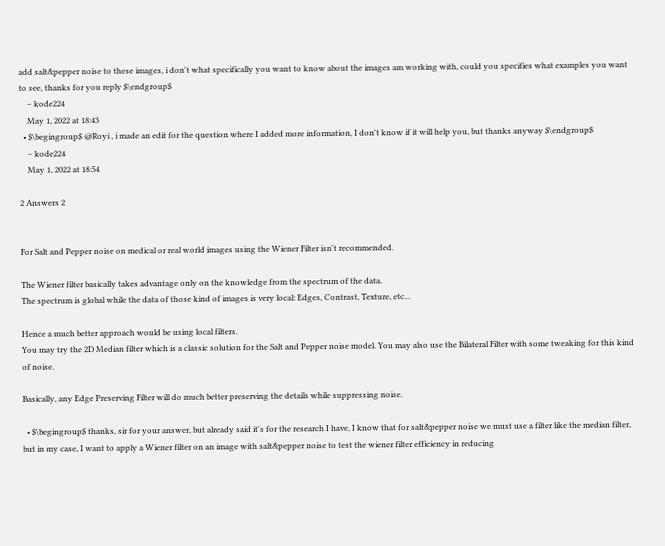add salt&pepper noise to these images, i don't what specifically you want to know about the images am working with, could you specifies what examples you want to see, thanks for you reply $\endgroup$
    – kode224
    May 1, 2022 at 18:43
  • $\begingroup$ @Royi , i made an edit for the question where I added more information, I don't know if it will help you, but thanks anyway $\endgroup$
    – kode224
    May 1, 2022 at 18:54

2 Answers 2


For Salt and Pepper noise on medical or real world images using the Wiener Filter isn't recommended.

The Wiener filter basically takes advantage only on the knowledge from the spectrum of the data.
The spectrum is global while the data of those kind of images is very local: Edges, Contrast, Texture, etc...

Hence a much better approach would be using local filters.
You may try the 2D Median filter which is a classic solution for the Salt and Pepper noise model. You may also use the Bilateral Filter with some tweaking for this kind of noise.

Basically, any Edge Preserving Filter will do much better preserving the details while suppressing noise.

  • $\begingroup$ thanks, sir for your answer, but already said it's for the research I have, I know that for salt&pepper noise we must use a filter like the median filter, but in my case, I want to apply a Wiener filter on an image with salt&pepper noise to test the wiener filter efficiency in reducing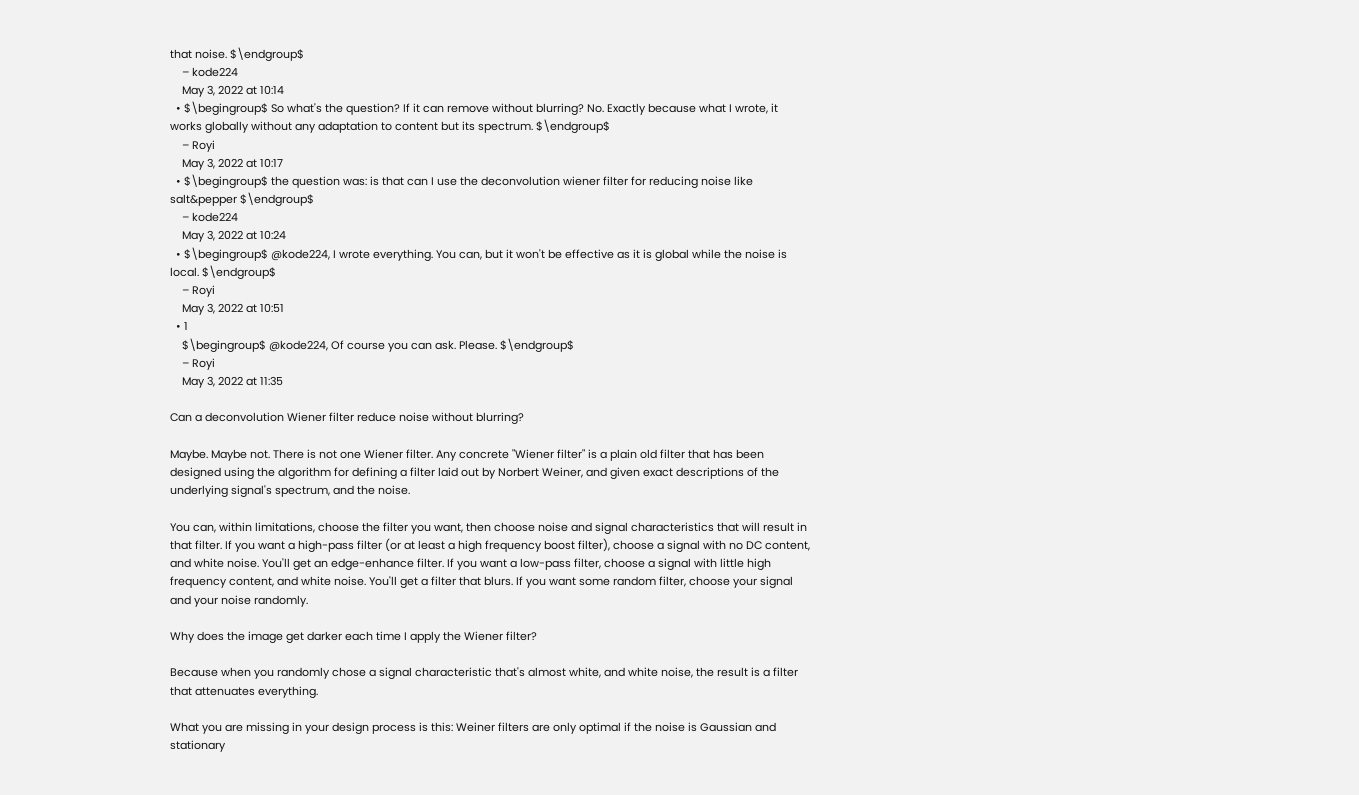that noise. $\endgroup$
    – kode224
    May 3, 2022 at 10:14
  • $\begingroup$ So what's the question? If it can remove without blurring? No. Exactly because what I wrote, it works globally without any adaptation to content but its spectrum. $\endgroup$
    – Royi
    May 3, 2022 at 10:17
  • $\begingroup$ the question was: is that can I use the deconvolution wiener filter for reducing noise like salt&pepper $\endgroup$
    – kode224
    May 3, 2022 at 10:24
  • $\begingroup$ @kode224, I wrote everything. You can, but it won't be effective as it is global while the noise is local. $\endgroup$
    – Royi
    May 3, 2022 at 10:51
  • 1
    $\begingroup$ @kode224, Of course you can ask. Please. $\endgroup$
    – Royi
    May 3, 2022 at 11:35

Can a deconvolution Wiener filter reduce noise without blurring?

Maybe. Maybe not. There is not one Wiener filter. Any concrete "Wiener filter" is a plain old filter that has been designed using the algorithm for defining a filter laid out by Norbert Weiner, and given exact descriptions of the underlying signal's spectrum, and the noise.

You can, within limitations, choose the filter you want, then choose noise and signal characteristics that will result in that filter. If you want a high-pass filter (or at least a high frequency boost filter), choose a signal with no DC content, and white noise. You'll get an edge-enhance filter. If you want a low-pass filter, choose a signal with little high frequency content, and white noise. You'll get a filter that blurs. If you want some random filter, choose your signal and your noise randomly.

Why does the image get darker each time I apply the Wiener filter?

Because when you randomly chose a signal characteristic that's almost white, and white noise, the result is a filter that attenuates everything.

What you are missing in your design process is this: Weiner filters are only optimal if the noise is Gaussian and stationary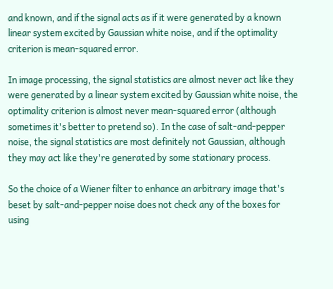and known, and if the signal acts as if it were generated by a known linear system excited by Gaussian white noise, and if the optimality criterion is mean-squared error.

In image processing, the signal statistics are almost never act like they were generated by a linear system excited by Gaussian white noise, the optimality criterion is almost never mean-squared error (although sometimes it's better to pretend so). In the case of salt-and-pepper noise, the signal statistics are most definitely not Gaussian, although they may act like they're generated by some stationary process.

So the choice of a Wiener filter to enhance an arbitrary image that's beset by salt-and-pepper noise does not check any of the boxes for using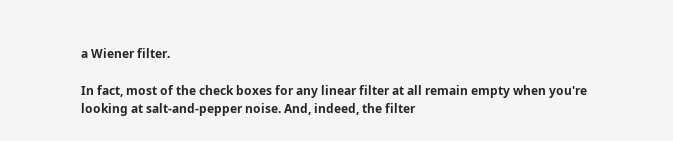a Wiener filter.

In fact, most of the check boxes for any linear filter at all remain empty when you're looking at salt-and-pepper noise. And, indeed, the filter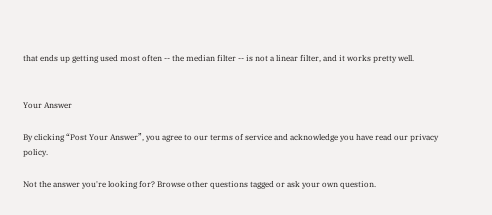that ends up getting used most often -- the median filter -- is not a linear filter, and it works pretty well.


Your Answer

By clicking “Post Your Answer”, you agree to our terms of service and acknowledge you have read our privacy policy.

Not the answer you're looking for? Browse other questions tagged or ask your own question.